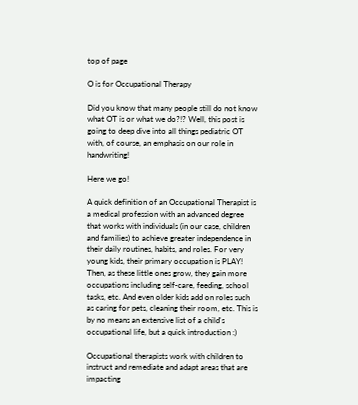top of page

O is for Occupational Therapy

Did you know that many people still do not know what OT is or what we do?!? Well, this post is going to deep dive into all things pediatric OT with, of course, an emphasis on our role in handwriting!

Here we go!

A quick definition of an Occupational Therapist is a medical profession with an advanced degree that works with individuals (in our case, children and families) to achieve greater independence in their daily routines, habits, and roles. For very young kids, their primary occupation is PLAY! Then, as these little ones grow, they gain more occupations including self-care, feeding, school tasks, etc. And even older kids add on roles such as caring for pets, cleaning their room, etc. This is by no means an extensive list of a child's occupational life, but a quick introduction :)

Occupational therapists work with children to instruct and remediate and adapt areas that are impacting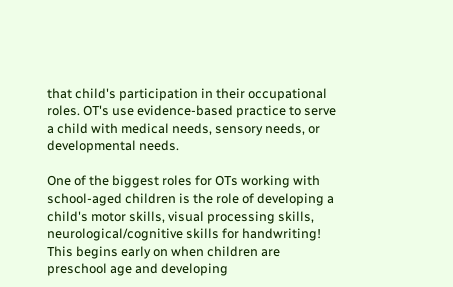that child's participation in their occupational roles. OT's use evidence-based practice to serve a child with medical needs, sensory needs, or developmental needs.

One of the biggest roles for OTs working with school-aged children is the role of developing a child's motor skills, visual processing skills, neurological/cognitive skills for handwriting! This begins early on when children are preschool age and developing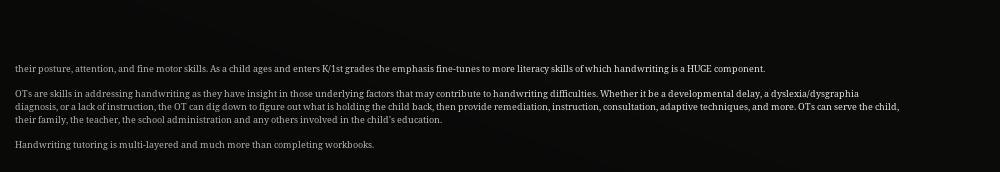their posture, attention, and fine motor skills. As a child ages and enters K/1st grades the emphasis fine-tunes to more literacy skills of which handwriting is a HUGE component.

OTs are skills in addressing handwriting as they have insight in those underlying factors that may contribute to handwriting difficulties. Whether it be a developmental delay, a dyslexia/dysgraphia diagnosis, or a lack of instruction, the OT can dig down to figure out what is holding the child back, then provide remediation, instruction, consultation, adaptive techniques, and more. OTs can serve the child, their family, the teacher, the school administration and any others involved in the child's education.

Handwriting tutoring is multi-layered and much more than completing workbooks.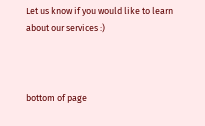Let us know if you would like to learn about our services :)



bottom of page